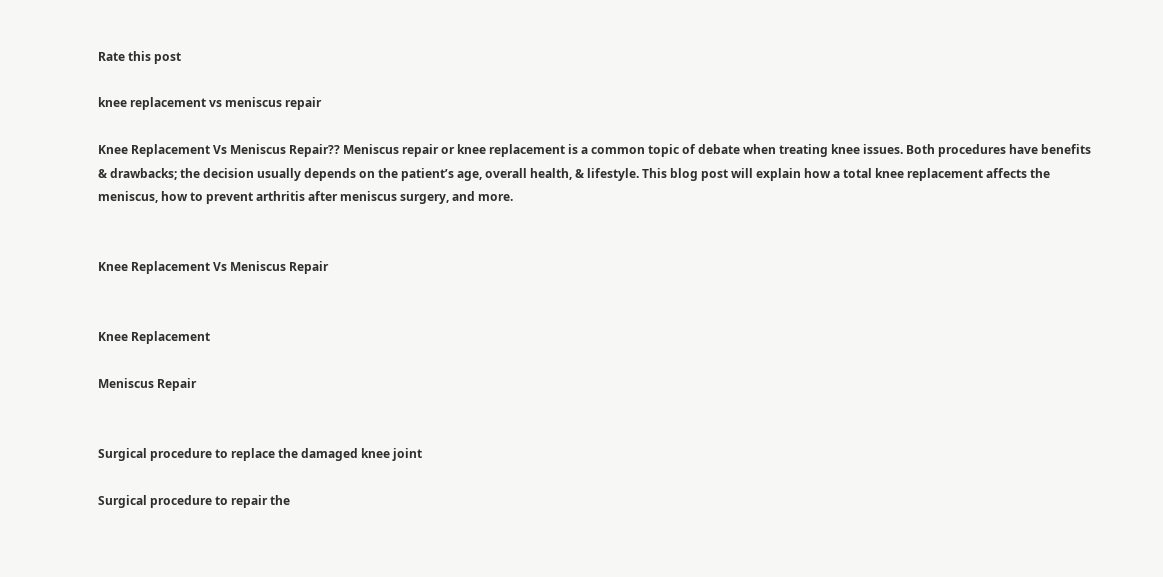Rate this post

knee replacement vs meniscus repair

Knee Replacement Vs Meniscus Repair?? Meniscus repair or knee replacement is a common topic of debate when treating knee issues. Both procedures have benefits & drawbacks; the decision usually depends on the patient’s age, overall health, & lifestyle. This blog post will explain how a total knee replacement affects the meniscus, how to prevent arthritis after meniscus surgery, and more.


Knee Replacement Vs Meniscus Repair


Knee Replacement

Meniscus Repair


Surgical procedure to replace the damaged knee joint

Surgical procedure to repair the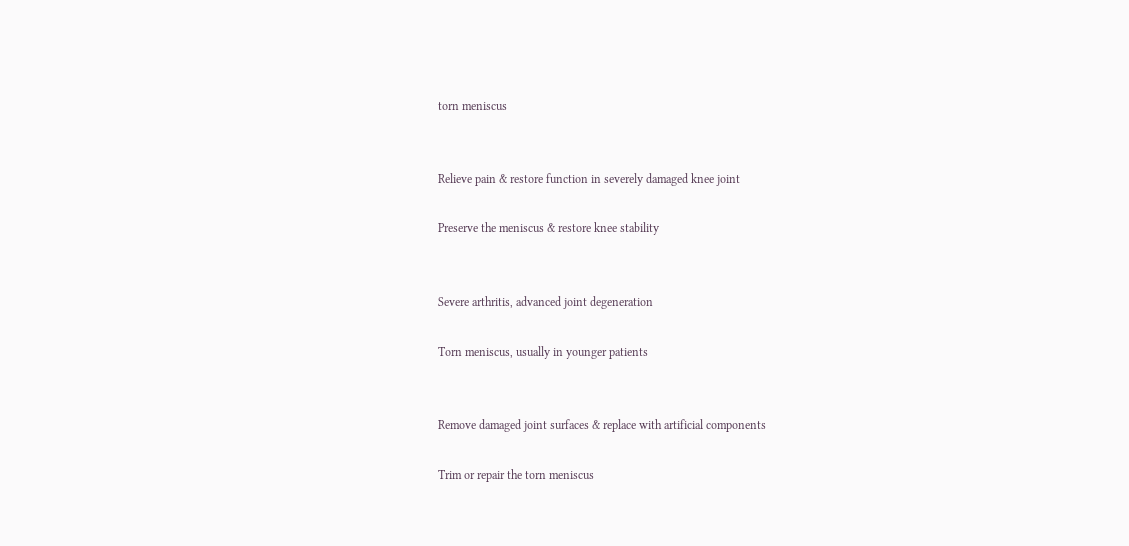torn meniscus


Relieve pain & restore function in severely damaged knee joint

Preserve the meniscus & restore knee stability


Severe arthritis, advanced joint degeneration

Torn meniscus, usually in younger patients


Remove damaged joint surfaces & replace with artificial components

Trim or repair the torn meniscus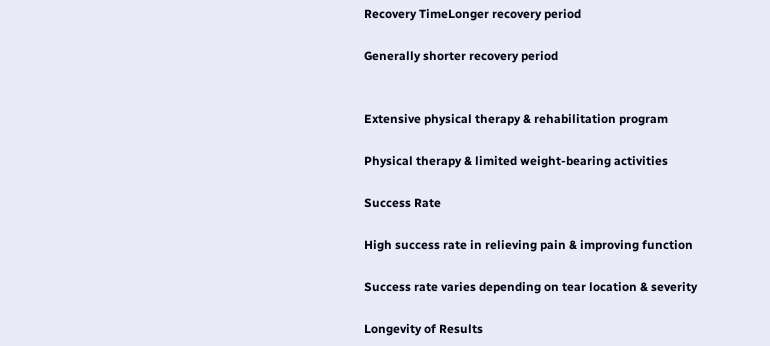Recovery TimeLonger recovery period

Generally shorter recovery period


Extensive physical therapy & rehabilitation program

Physical therapy & limited weight-bearing activities

Success Rate

High success rate in relieving pain & improving function

Success rate varies depending on tear location & severity

Longevity of Results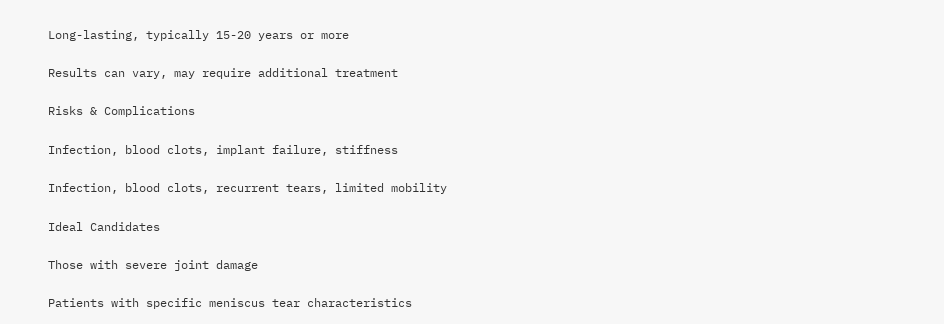Long-lasting, typically 15-20 years or more

Results can vary, may require additional treatment

Risks & Complications

Infection, blood clots, implant failure, stiffness

Infection, blood clots, recurrent tears, limited mobility

Ideal Candidates

Those with severe joint damage

Patients with specific meniscus tear characteristics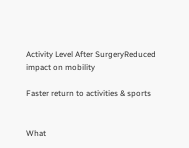Activity Level After SurgeryReduced impact on mobility

Faster return to activities & sports


What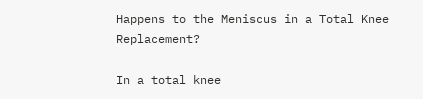Happens to the Meniscus in a Total Knee Replacement?

In a total knee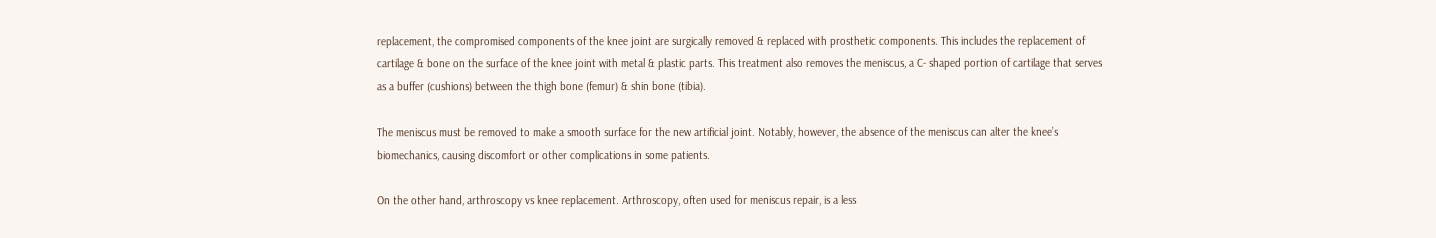replacement, the compromised components of the knee joint are surgically removed & replaced with prosthetic components. This includes the replacement of cartilage & bone on the surface of the knee joint with metal & plastic parts. This treatment also removes the meniscus, a C- shaped portion of cartilage that serves as a buffer (cushions) between the thigh bone (femur) & shin bone (tibia).

The meniscus must be removed to make a smooth surface for the new artificial joint. Notably, however, the absence of the meniscus can alter the knee’s biomechanics, causing discomfort or other complications in some patients.

On the other hand, arthroscopy vs knee replacement. Arthroscopy, often used for meniscus repair, is a less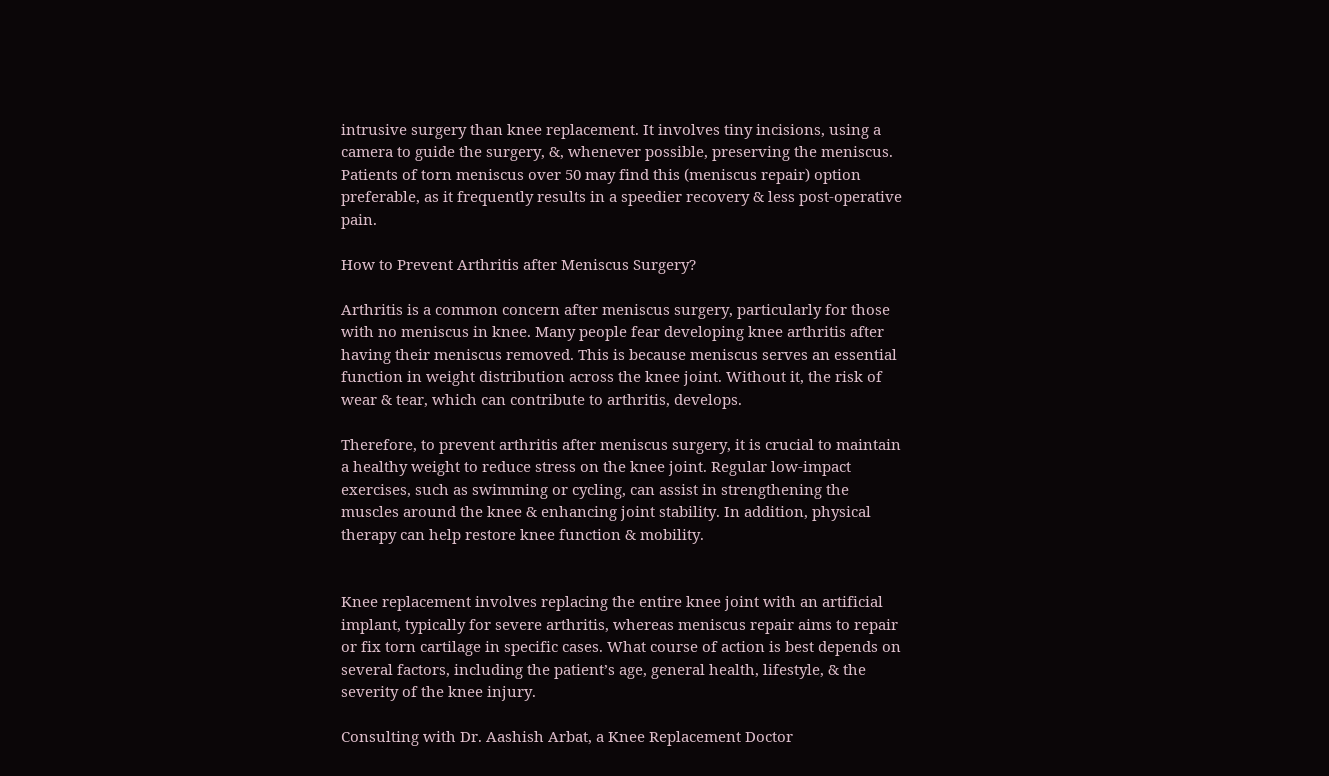intrusive surgery than knee replacement. It involves tiny incisions, using a camera to guide the surgery, &, whenever possible, preserving the meniscus. Patients of torn meniscus over 50 may find this (meniscus repair) option preferable, as it frequently results in a speedier recovery & less post-operative pain.

How to Prevent Arthritis after Meniscus Surgery?

Arthritis is a common concern after meniscus surgery, particularly for those with no meniscus in knee. Many people fear developing knee arthritis after having their meniscus removed. This is because meniscus serves an essential function in weight distribution across the knee joint. Without it, the risk of wear & tear, which can contribute to arthritis, develops.

Therefore, to prevent arthritis after meniscus surgery, it is crucial to maintain a healthy weight to reduce stress on the knee joint. Regular low-impact exercises, such as swimming or cycling, can assist in strengthening the muscles around the knee & enhancing joint stability. In addition, physical therapy can help restore knee function & mobility.


Knee replacement involves replacing the entire knee joint with an artificial implant, typically for severe arthritis, whereas meniscus repair aims to repair or fix torn cartilage in specific cases. What course of action is best depends on several factors, including the patient’s age, general health, lifestyle, & the severity of the knee injury.

Consulting with Dr. Aashish Arbat, a Knee Replacement Doctor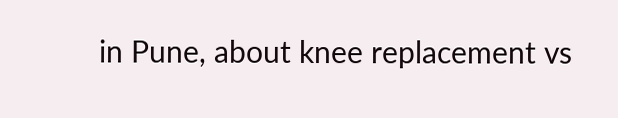in Pune, about knee replacement vs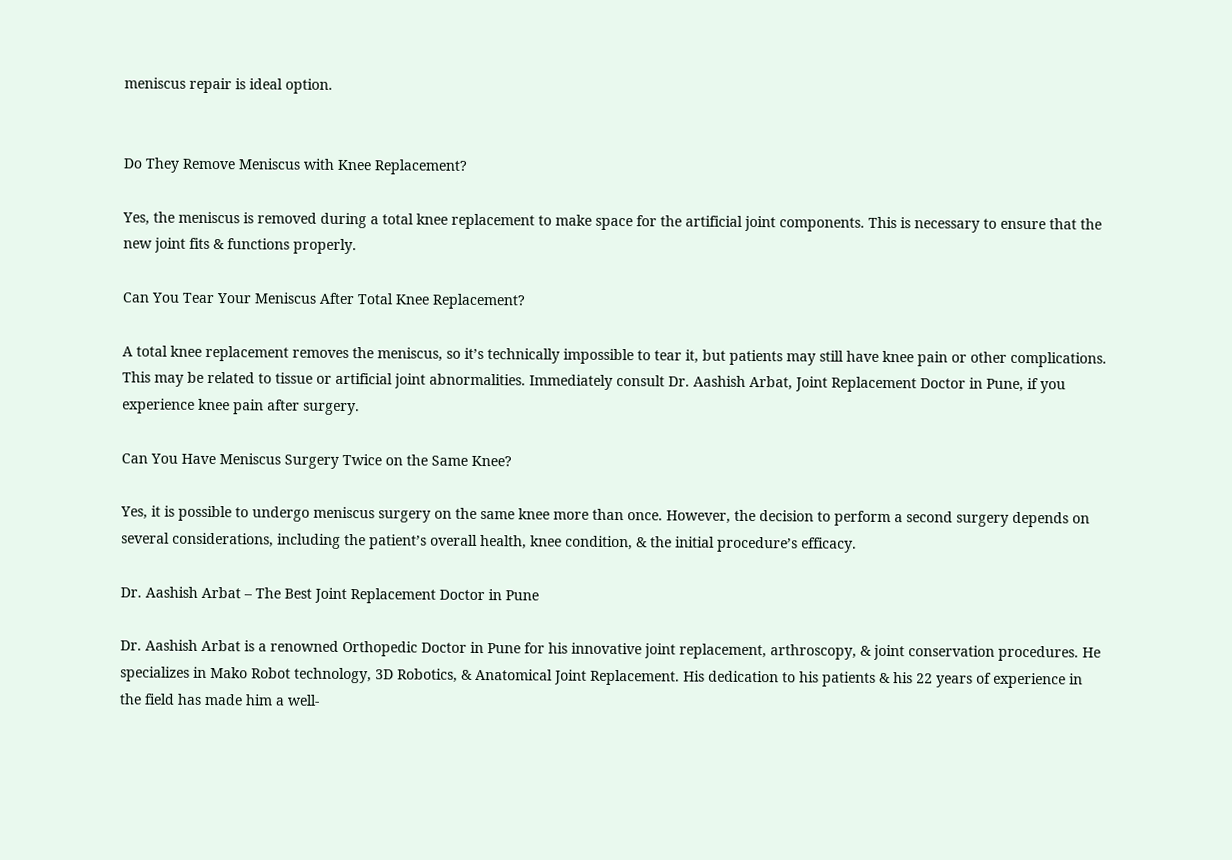meniscus repair is ideal option.


Do They Remove Meniscus with Knee Replacement?

Yes, the meniscus is removed during a total knee replacement to make space for the artificial joint components. This is necessary to ensure that the new joint fits & functions properly.

Can You Tear Your Meniscus After Total Knee Replacement?

A total knee replacement removes the meniscus, so it’s technically impossible to tear it, but patients may still have knee pain or other complications. This may be related to tissue or artificial joint abnormalities. Immediately consult Dr. Aashish Arbat, Joint Replacement Doctor in Pune, if you experience knee pain after surgery.

Can You Have Meniscus Surgery Twice on the Same Knee?

Yes, it is possible to undergo meniscus surgery on the same knee more than once. However, the decision to perform a second surgery depends on several considerations, including the patient’s overall health, knee condition, & the initial procedure’s efficacy.

Dr. Aashish Arbat – The Best Joint Replacement Doctor in Pune

Dr. Aashish Arbat is a renowned Orthopedic Doctor in Pune for his innovative joint replacement, arthroscopy, & joint conservation procedures. He specializes in Mako Robot technology, 3D Robotics, & Anatomical Joint Replacement. His dedication to his patients & his 22 years of experience in the field has made him a well-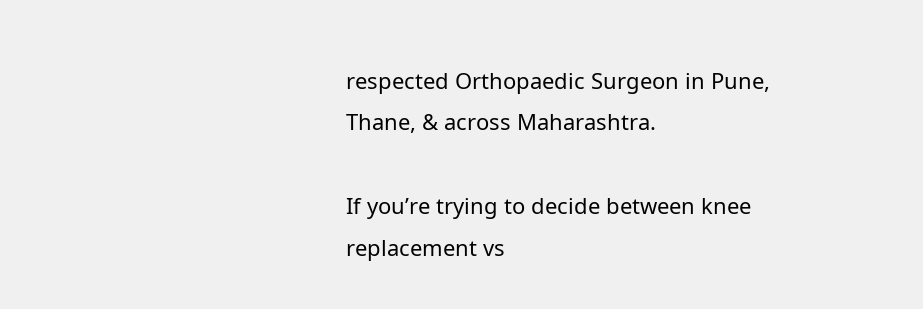respected Orthopaedic Surgeon in Pune, Thane, & across Maharashtra.

If you’re trying to decide between knee replacement vs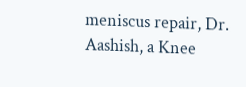meniscus repair, Dr. Aashish, a Knee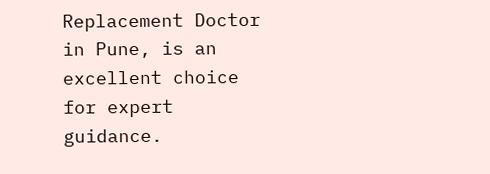Replacement Doctor in Pune, is an excellent choice for expert guidance.